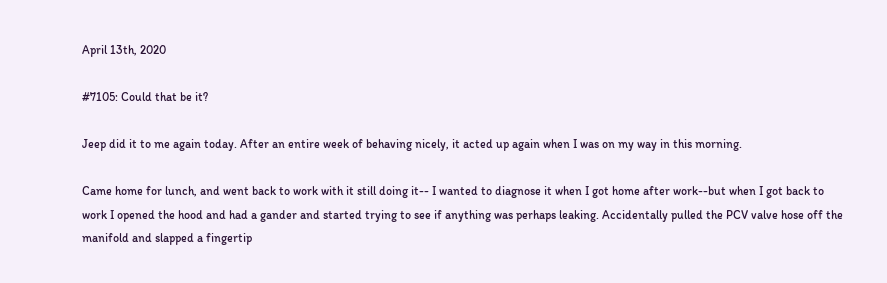April 13th, 2020

#7105: Could that be it?

Jeep did it to me again today. After an entire week of behaving nicely, it acted up again when I was on my way in this morning.

Came home for lunch, and went back to work with it still doing it-- I wanted to diagnose it when I got home after work--but when I got back to work I opened the hood and had a gander and started trying to see if anything was perhaps leaking. Accidentally pulled the PCV valve hose off the manifold and slapped a fingertip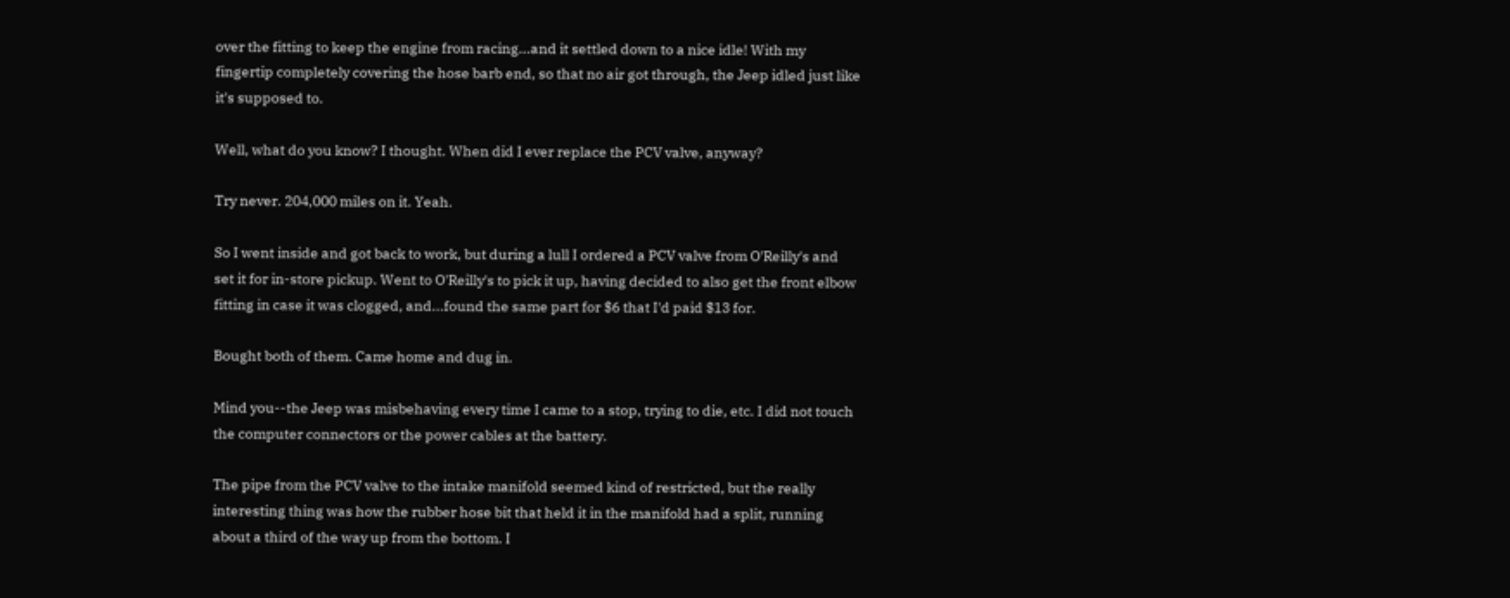over the fitting to keep the engine from racing...and it settled down to a nice idle! With my fingertip completely covering the hose barb end, so that no air got through, the Jeep idled just like it's supposed to.

Well, what do you know? I thought. When did I ever replace the PCV valve, anyway?

Try never. 204,000 miles on it. Yeah.

So I went inside and got back to work, but during a lull I ordered a PCV valve from O'Reilly's and set it for in-store pickup. Went to O'Reilly's to pick it up, having decided to also get the front elbow fitting in case it was clogged, and...found the same part for $6 that I'd paid $13 for.

Bought both of them. Came home and dug in.

Mind you--the Jeep was misbehaving every time I came to a stop, trying to die, etc. I did not touch the computer connectors or the power cables at the battery.

The pipe from the PCV valve to the intake manifold seemed kind of restricted, but the really interesting thing was how the rubber hose bit that held it in the manifold had a split, running about a third of the way up from the bottom. I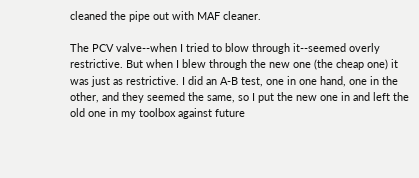cleaned the pipe out with MAF cleaner.

The PCV valve--when I tried to blow through it--seemed overly restrictive. But when I blew through the new one (the cheap one) it was just as restrictive. I did an A-B test, one in one hand, one in the other, and they seemed the same, so I put the new one in and left the old one in my toolbox against future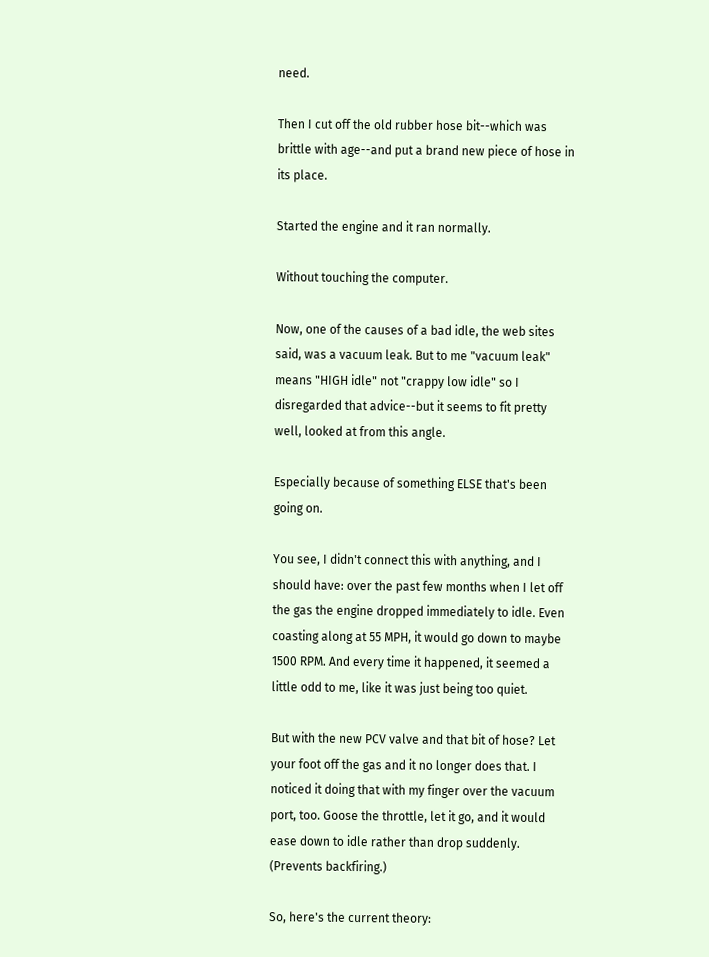need.

Then I cut off the old rubber hose bit--which was brittle with age--and put a brand new piece of hose in its place.

Started the engine and it ran normally.

Without touching the computer.

Now, one of the causes of a bad idle, the web sites said, was a vacuum leak. But to me "vacuum leak" means "HIGH idle" not "crappy low idle" so I disregarded that advice--but it seems to fit pretty well, looked at from this angle.

Especially because of something ELSE that's been going on.

You see, I didn't connect this with anything, and I should have: over the past few months when I let off the gas the engine dropped immediately to idle. Even coasting along at 55 MPH, it would go down to maybe 1500 RPM. And every time it happened, it seemed a little odd to me, like it was just being too quiet.

But with the new PCV valve and that bit of hose? Let your foot off the gas and it no longer does that. I noticed it doing that with my finger over the vacuum port, too. Goose the throttle, let it go, and it would ease down to idle rather than drop suddenly. (Prevents backfiring.)

So, here's the current theory: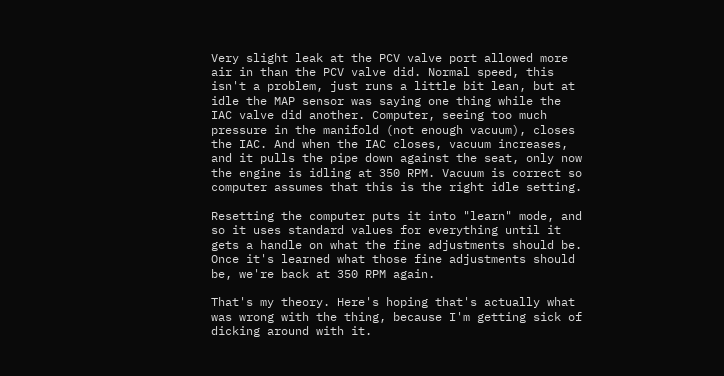Very slight leak at the PCV valve port allowed more air in than the PCV valve did. Normal speed, this isn't a problem, just runs a little bit lean, but at idle the MAP sensor was saying one thing while the IAC valve did another. Computer, seeing too much pressure in the manifold (not enough vacuum), closes the IAC. And when the IAC closes, vacuum increases, and it pulls the pipe down against the seat, only now the engine is idling at 350 RPM. Vacuum is correct so computer assumes that this is the right idle setting.

Resetting the computer puts it into "learn" mode, and so it uses standard values for everything until it gets a handle on what the fine adjustments should be. Once it's learned what those fine adjustments should be, we're back at 350 RPM again.

That's my theory. Here's hoping that's actually what was wrong with the thing, because I'm getting sick of dicking around with it.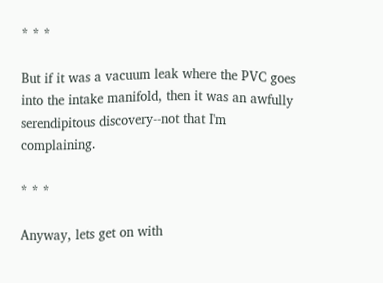* * *

But if it was a vacuum leak where the PVC goes into the intake manifold, then it was an awfully serendipitous discovery--not that I'm complaining.

* * *

Anyway, lets get on with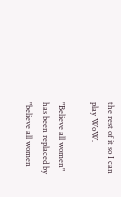the rest of it so I can play WoW.

"Believe all women" has been replaced by "believe all women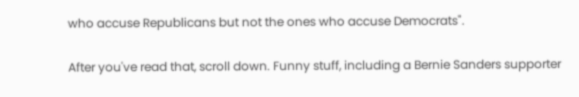who accuse Republicans but not the ones who accuse Democrats".

After you've read that, scroll down. Funny stuff, including a Bernie Sanders supporter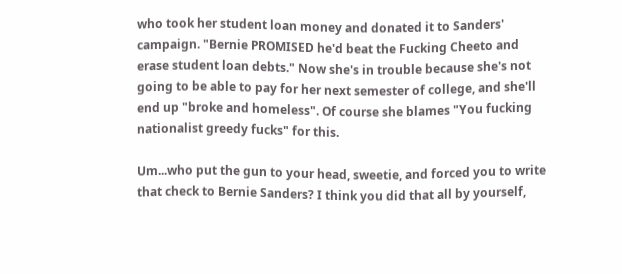who took her student loan money and donated it to Sanders' campaign. "Bernie PROMISED he'd beat the Fucking Cheeto and erase student loan debts." Now she's in trouble because she's not going to be able to pay for her next semester of college, and she'll end up "broke and homeless". Of course she blames "You fucking nationalist greedy fucks" for this.

Um...who put the gun to your head, sweetie, and forced you to write that check to Bernie Sanders? I think you did that all by yourself,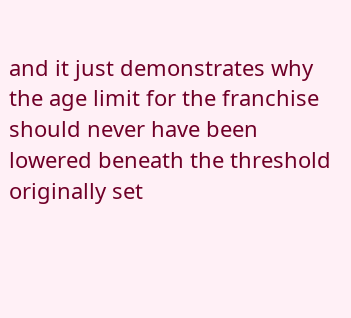and it just demonstrates why the age limit for the franchise should never have been lowered beneath the threshold originally set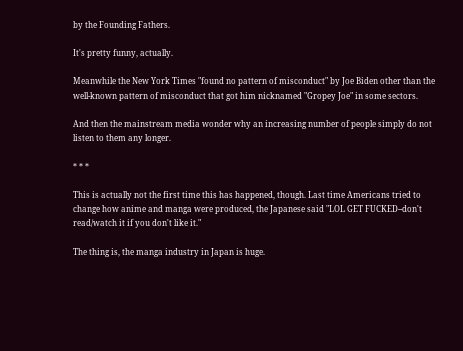by the Founding Fathers.

It's pretty funny, actually.

Meanwhile the New York Times "found no pattern of misconduct" by Joe Biden other than the well-known pattern of misconduct that got him nicknamed "Gropey Joe" in some sectors.

And then the mainstream media wonder why an increasing number of people simply do not listen to them any longer.

* * *

This is actually not the first time this has happened, though. Last time Americans tried to change how anime and manga were produced, the Japanese said "LOL GET FUCKED--don't read/watch it if you don't like it."

The thing is, the manga industry in Japan is huge.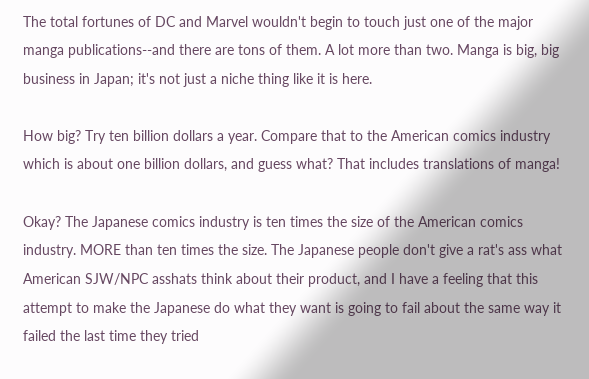The total fortunes of DC and Marvel wouldn't begin to touch just one of the major manga publications--and there are tons of them. A lot more than two. Manga is big, big business in Japan; it's not just a niche thing like it is here.

How big? Try ten billion dollars a year. Compare that to the American comics industry which is about one billion dollars, and guess what? That includes translations of manga!

Okay? The Japanese comics industry is ten times the size of the American comics industry. MORE than ten times the size. The Japanese people don't give a rat's ass what American SJW/NPC asshats think about their product, and I have a feeling that this attempt to make the Japanese do what they want is going to fail about the same way it failed the last time they tried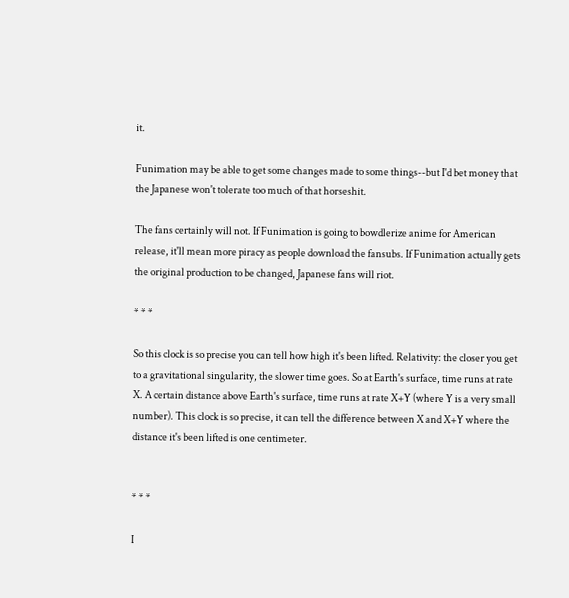it.

Funimation may be able to get some changes made to some things--but I'd bet money that the Japanese won't tolerate too much of that horseshit.

The fans certainly will not. If Funimation is going to bowdlerize anime for American release, it'll mean more piracy as people download the fansubs. If Funimation actually gets the original production to be changed, Japanese fans will riot.

* * *

So this clock is so precise you can tell how high it's been lifted. Relativity: the closer you get to a gravitational singularity, the slower time goes. So at Earth's surface, time runs at rate X. A certain distance above Earth's surface, time runs at rate X+Y (where Y is a very small number). This clock is so precise, it can tell the difference between X and X+Y where the distance it's been lifted is one centimeter.


* * *

I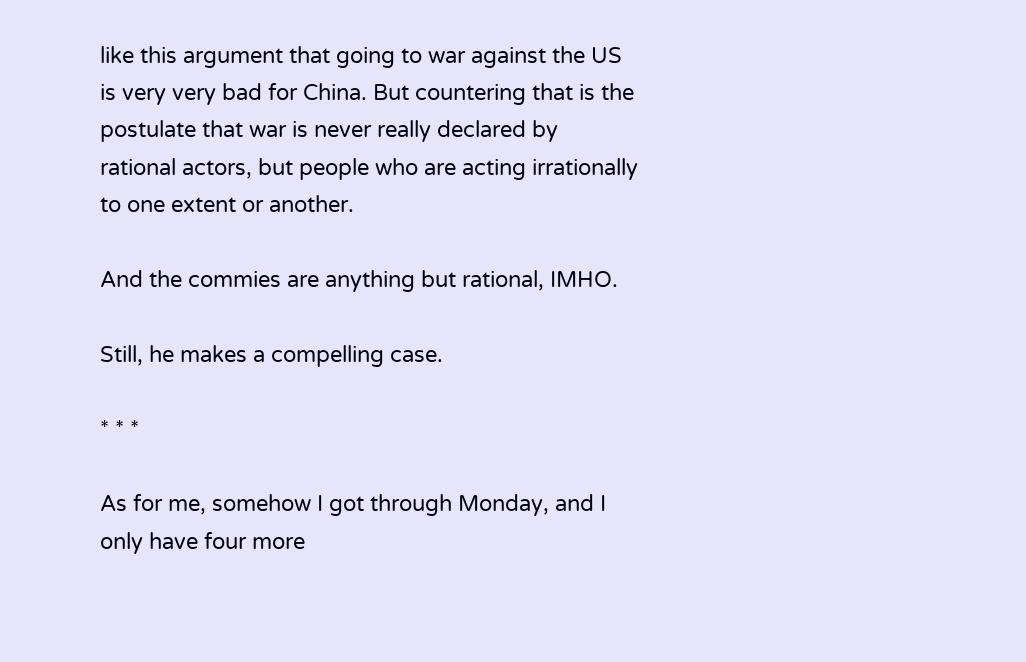like this argument that going to war against the US is very very bad for China. But countering that is the postulate that war is never really declared by rational actors, but people who are acting irrationally to one extent or another.

And the commies are anything but rational, IMHO.

Still, he makes a compelling case.

* * *

As for me, somehow I got through Monday, and I only have four more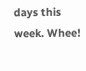days this week. Whee!